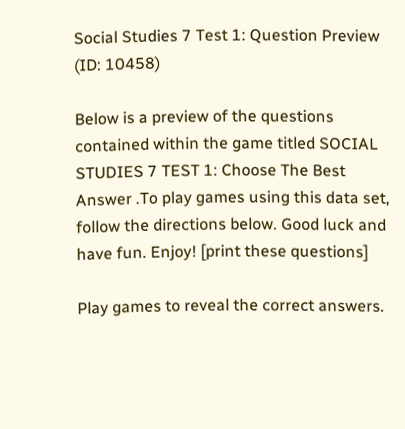Social Studies 7 Test 1: Question Preview (ID: 10458)

Below is a preview of the questions contained within the game titled SOCIAL STUDIES 7 TEST 1: Choose The Best Answer .To play games using this data set, follow the directions below. Good luck and have fun. Enjoy! [print these questions]

Play games to reveal the correct answers.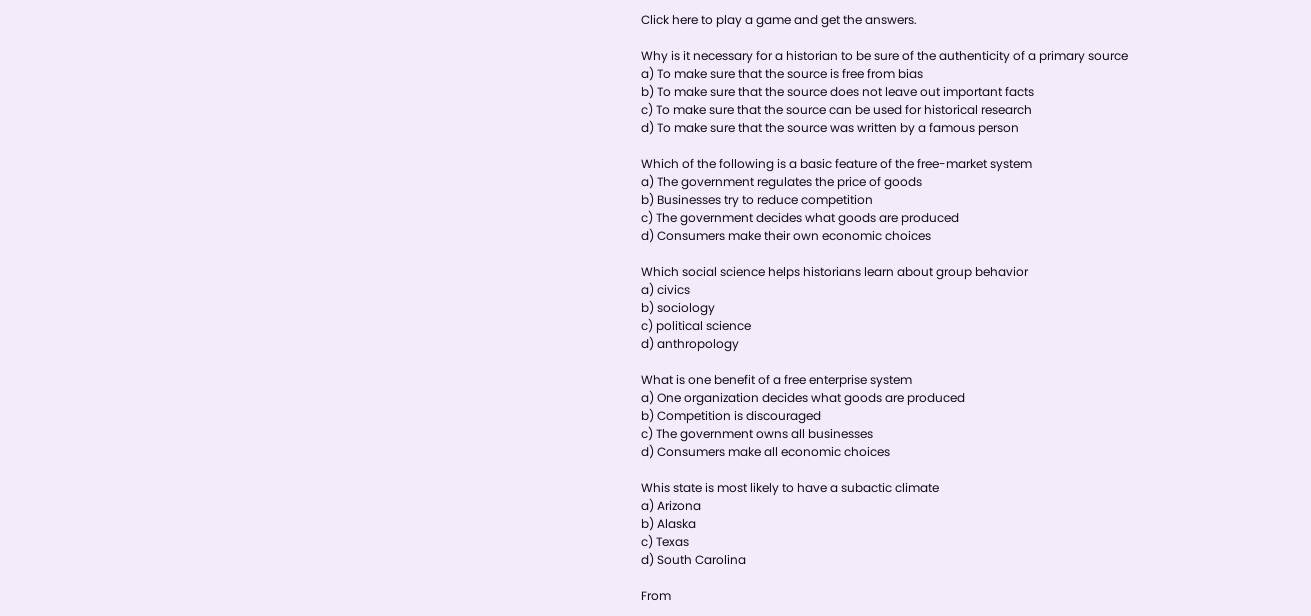Click here to play a game and get the answers.

Why is it necessary for a historian to be sure of the authenticity of a primary source
a) To make sure that the source is free from bias
b) To make sure that the source does not leave out important facts
c) To make sure that the source can be used for historical research
d) To make sure that the source was written by a famous person

Which of the following is a basic feature of the free-market system
a) The government regulates the price of goods
b) Businesses try to reduce competition
c) The government decides what goods are produced
d) Consumers make their own economic choices

Which social science helps historians learn about group behavior
a) civics
b) sociology
c) political science
d) anthropology

What is one benefit of a free enterprise system
a) One organization decides what goods are produced
b) Competition is discouraged
c) The government owns all businesses
d) Consumers make all economic choices

Whis state is most likely to have a subactic climate
a) Arizona
b) Alaska
c) Texas
d) South Carolina

From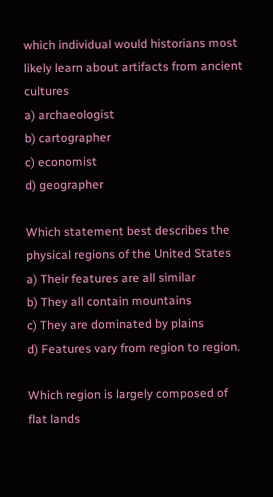which individual would historians most likely learn about artifacts from ancient cultures
a) archaeologist
b) cartographer
c) economist
d) geographer

Which statement best describes the physical regions of the United States
a) Their features are all similar
b) They all contain mountains
c) They are dominated by plains
d) Features vary from region to region.

Which region is largely composed of flat lands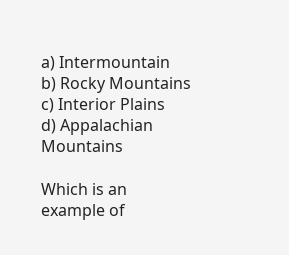a) Intermountain
b) Rocky Mountains
c) Interior Plains
d) Appalachian Mountains

Which is an example of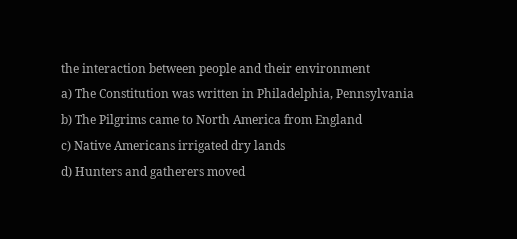the interaction between people and their environment
a) The Constitution was written in Philadelphia, Pennsylvania
b) The Pilgrims came to North America from England
c) Native Americans irrigated dry lands
d) Hunters and gatherers moved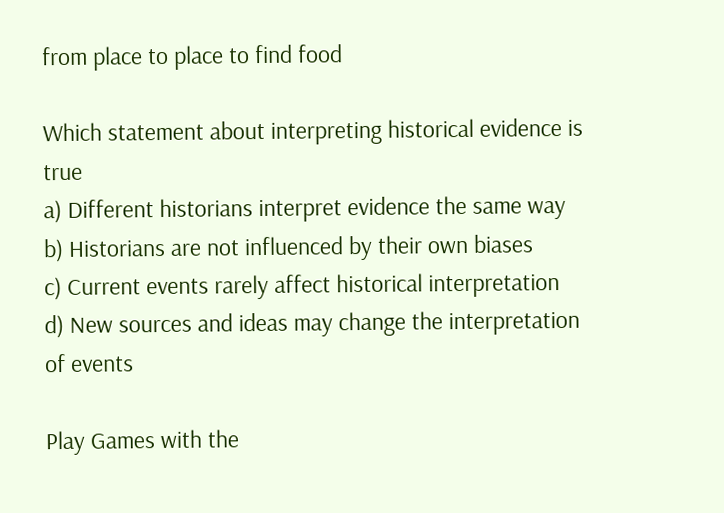from place to place to find food

Which statement about interpreting historical evidence is true
a) Different historians interpret evidence the same way
b) Historians are not influenced by their own biases
c) Current events rarely affect historical interpretation
d) New sources and ideas may change the interpretation of events

Play Games with the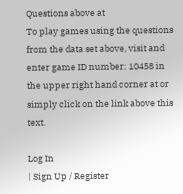Questions above at
To play games using the questions from the data set above, visit and enter game ID number: 10458 in the upper right hand corner at or simply click on the link above this text.

Log In
| Sign Up / Register